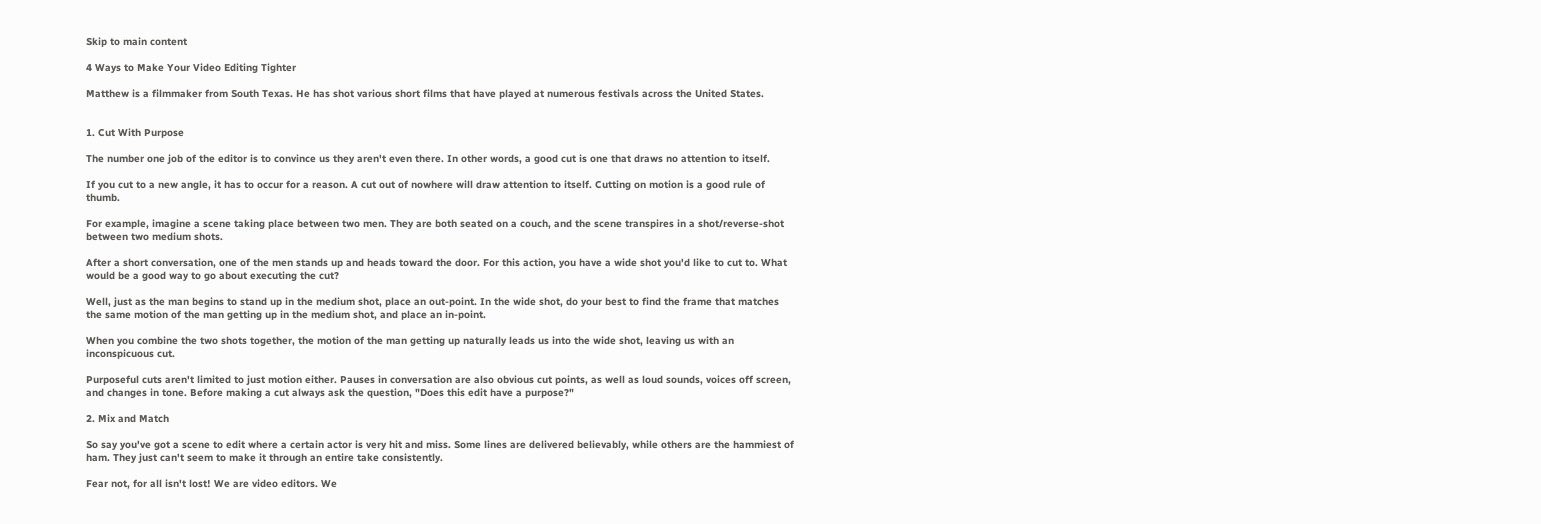Skip to main content

4 Ways to Make Your Video Editing Tighter

Matthew is a filmmaker from South Texas. He has shot various short films that have played at numerous festivals across the United States.


1. Cut With Purpose

The number one job of the editor is to convince us they aren't even there. In other words, a good cut is one that draws no attention to itself.

If you cut to a new angle, it has to occur for a reason. A cut out of nowhere will draw attention to itself. Cutting on motion is a good rule of thumb.

For example, imagine a scene taking place between two men. They are both seated on a couch, and the scene transpires in a shot/reverse-shot between two medium shots.

After a short conversation, one of the men stands up and heads toward the door. For this action, you have a wide shot you'd like to cut to. What would be a good way to go about executing the cut?

Well, just as the man begins to stand up in the medium shot, place an out-point. In the wide shot, do your best to find the frame that matches the same motion of the man getting up in the medium shot, and place an in-point.

When you combine the two shots together, the motion of the man getting up naturally leads us into the wide shot, leaving us with an inconspicuous cut.

Purposeful cuts aren't limited to just motion either. Pauses in conversation are also obvious cut points, as well as loud sounds, voices off screen, and changes in tone. Before making a cut always ask the question, "Does this edit have a purpose?"

2. Mix and Match

So say you've got a scene to edit where a certain actor is very hit and miss. Some lines are delivered believably, while others are the hammiest of ham. They just can't seem to make it through an entire take consistently.

Fear not, for all isn't lost! We are video editors. We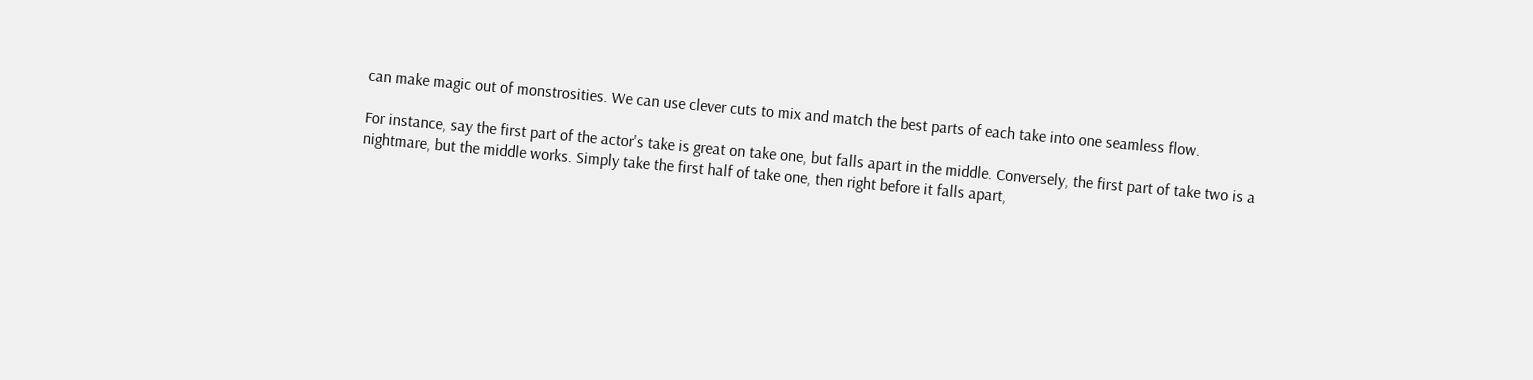can make magic out of monstrosities. We can use clever cuts to mix and match the best parts of each take into one seamless flow.

For instance, say the first part of the actor's take is great on take one, but falls apart in the middle. Conversely, the first part of take two is a nightmare, but the middle works. Simply take the first half of take one, then right before it falls apart,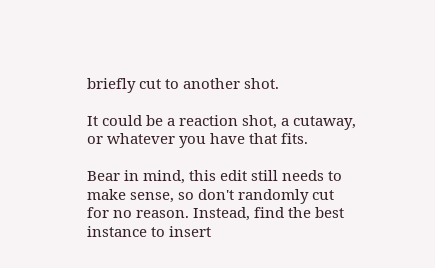briefly cut to another shot.

It could be a reaction shot, a cutaway, or whatever you have that fits.

Bear in mind, this edit still needs to make sense, so don't randomly cut for no reason. Instead, find the best instance to insert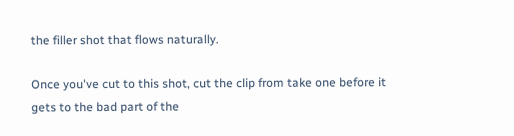the filler shot that flows naturally.

Once you've cut to this shot, cut the clip from take one before it gets to the bad part of the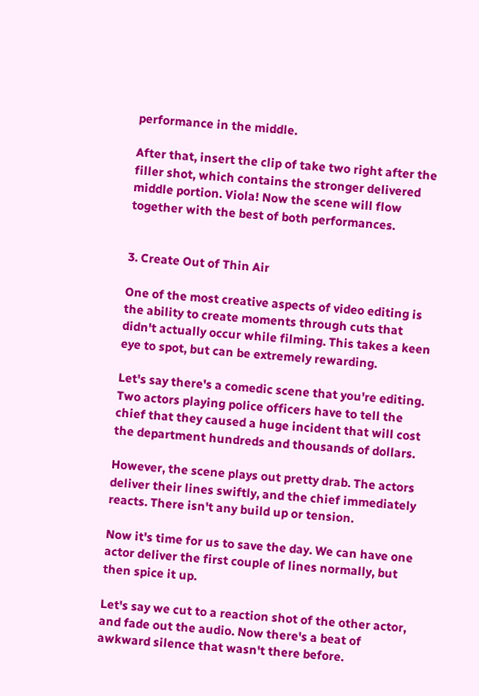performance in the middle.

After that, insert the clip of take two right after the filler shot, which contains the stronger delivered middle portion. Viola! Now the scene will flow together with the best of both performances.


3. Create Out of Thin Air

One of the most creative aspects of video editing is the ability to create moments through cuts that didn't actually occur while filming. This takes a keen eye to spot, but can be extremely rewarding.

Let's say there's a comedic scene that you're editing. Two actors playing police officers have to tell the chief that they caused a huge incident that will cost the department hundreds and thousands of dollars.

However, the scene plays out pretty drab. The actors deliver their lines swiftly, and the chief immediately reacts. There isn't any build up or tension.

Now it's time for us to save the day. We can have one actor deliver the first couple of lines normally, but then spice it up.

Let's say we cut to a reaction shot of the other actor, and fade out the audio. Now there's a beat of awkward silence that wasn't there before.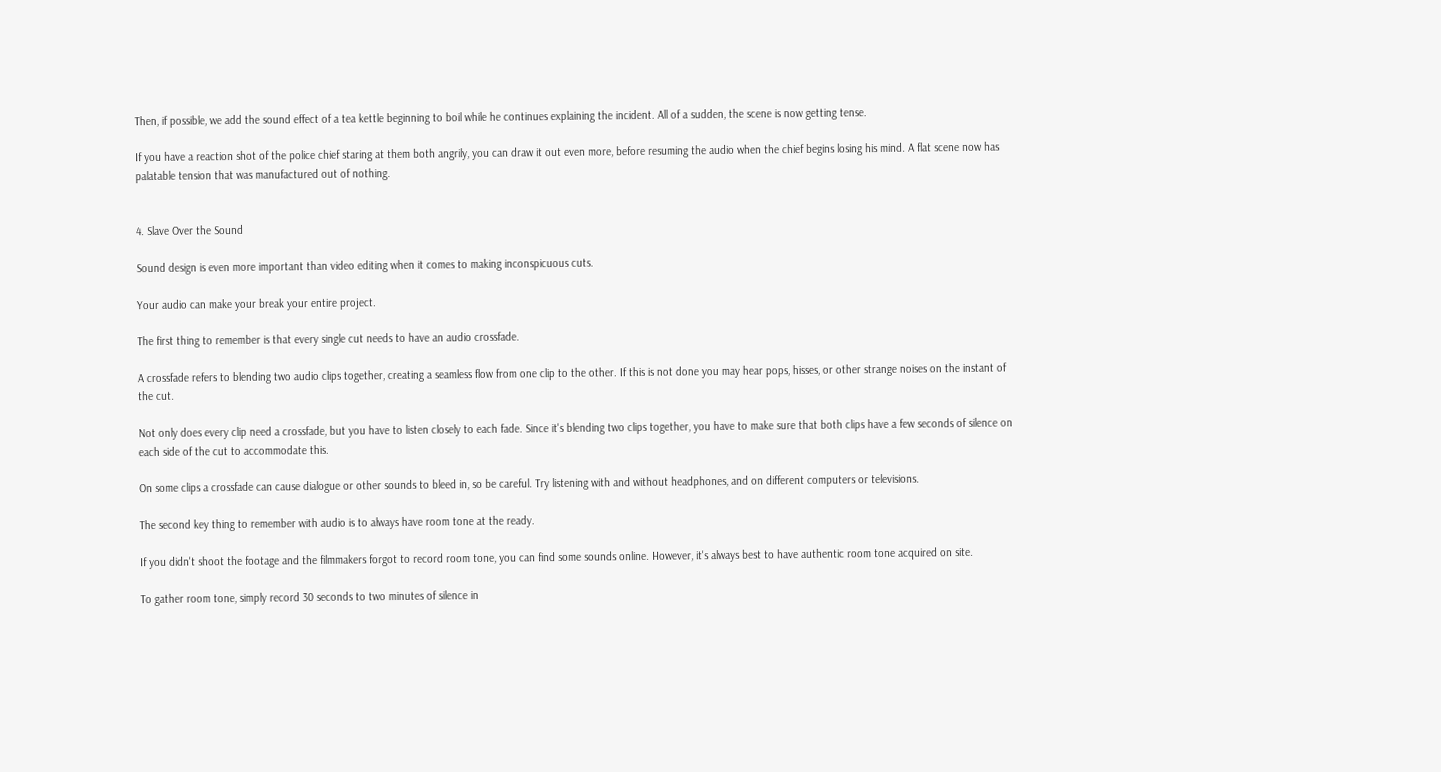Then, if possible, we add the sound effect of a tea kettle beginning to boil while he continues explaining the incident. All of a sudden, the scene is now getting tense.

If you have a reaction shot of the police chief staring at them both angrily, you can draw it out even more, before resuming the audio when the chief begins losing his mind. A flat scene now has palatable tension that was manufactured out of nothing.


4. Slave Over the Sound

Sound design is even more important than video editing when it comes to making inconspicuous cuts.

Your audio can make your break your entire project.

The first thing to remember is that every single cut needs to have an audio crossfade.

A crossfade refers to blending two audio clips together, creating a seamless flow from one clip to the other. If this is not done you may hear pops, hisses, or other strange noises on the instant of the cut.

Not only does every clip need a crossfade, but you have to listen closely to each fade. Since it's blending two clips together, you have to make sure that both clips have a few seconds of silence on each side of the cut to accommodate this.

On some clips a crossfade can cause dialogue or other sounds to bleed in, so be careful. Try listening with and without headphones, and on different computers or televisions.

The second key thing to remember with audio is to always have room tone at the ready.

If you didn't shoot the footage and the filmmakers forgot to record room tone, you can find some sounds online. However, it's always best to have authentic room tone acquired on site.

To gather room tone, simply record 30 seconds to two minutes of silence in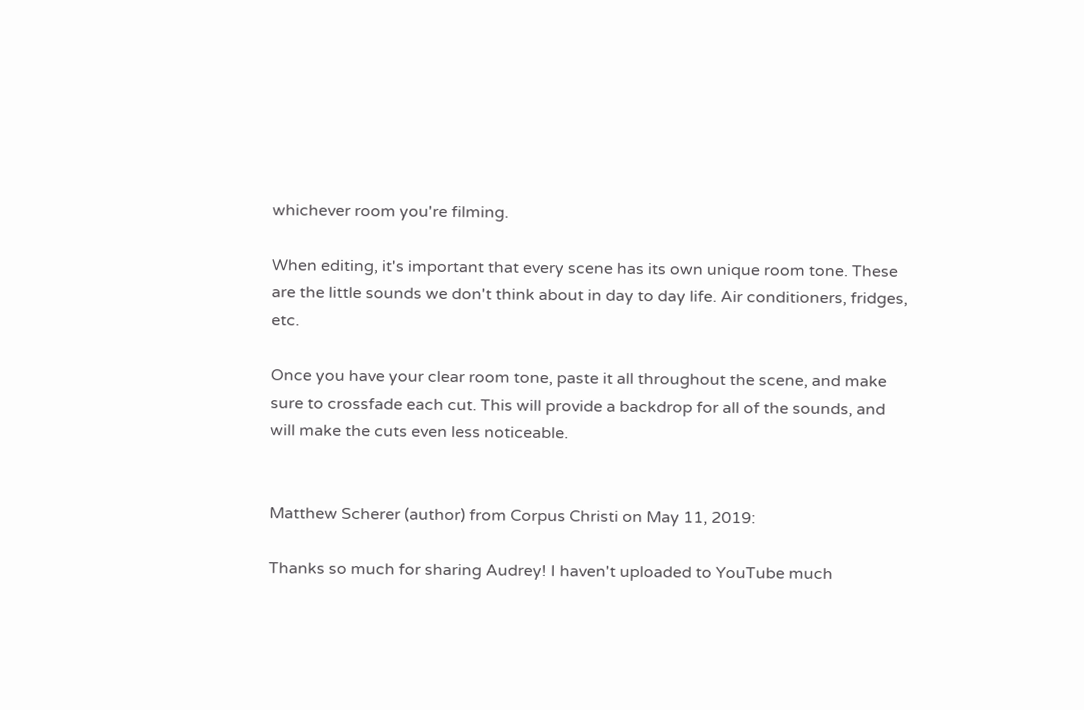whichever room you're filming.

When editing, it's important that every scene has its own unique room tone. These are the little sounds we don't think about in day to day life. Air conditioners, fridges, etc.

Once you have your clear room tone, paste it all throughout the scene, and make sure to crossfade each cut. This will provide a backdrop for all of the sounds, and will make the cuts even less noticeable.


Matthew Scherer (author) from Corpus Christi on May 11, 2019:

Thanks so much for sharing Audrey! I haven't uploaded to YouTube much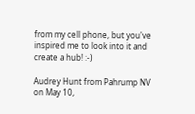from my cell phone, but you've inspired me to look into it and create a hub! :-)

Audrey Hunt from Pahrump NV on May 10,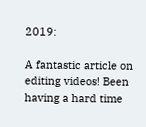2019:

A fantastic article on editing videos! Been having a hard time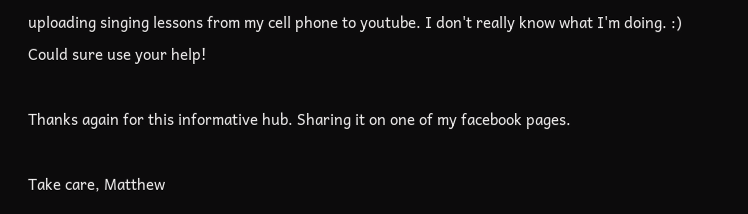uploading singing lessons from my cell phone to youtube. I don't really know what I'm doing. :) Could sure use your help!

Thanks again for this informative hub. Sharing it on one of my facebook pages.

Take care, Matthew